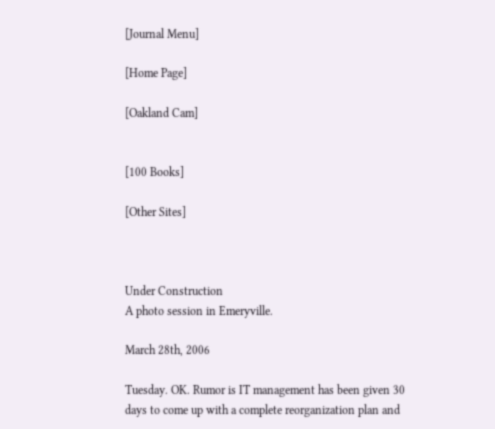[Journal Menu]

[Home Page]

[Oakland Cam]


[100 Books]

[Other Sites]



Under Construction
A photo session in Emeryville.

March 28th, 2006

Tuesday. OK. Rumor is IT management has been given 30 days to come up with a complete reorganization plan and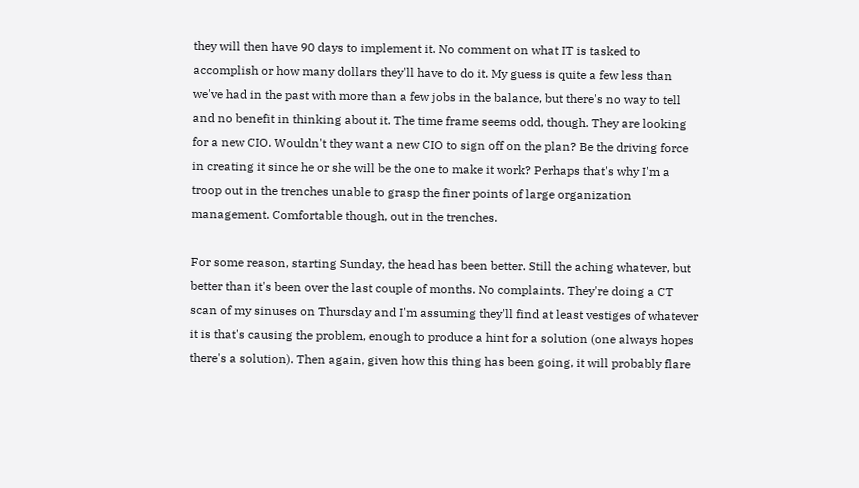they will then have 90 days to implement it. No comment on what IT is tasked to accomplish or how many dollars they'll have to do it. My guess is quite a few less than we've had in the past with more than a few jobs in the balance, but there's no way to tell and no benefit in thinking about it. The time frame seems odd, though. They are looking for a new CIO. Wouldn't they want a new CIO to sign off on the plan? Be the driving force in creating it since he or she will be the one to make it work? Perhaps that's why I'm a troop out in the trenches unable to grasp the finer points of large organization management. Comfortable though, out in the trenches.

For some reason, starting Sunday, the head has been better. Still the aching whatever, but better than it's been over the last couple of months. No complaints. They're doing a CT scan of my sinuses on Thursday and I'm assuming they'll find at least vestiges of whatever it is that's causing the problem, enough to produce a hint for a solution (one always hopes there's a solution). Then again, given how this thing has been going, it will probably flare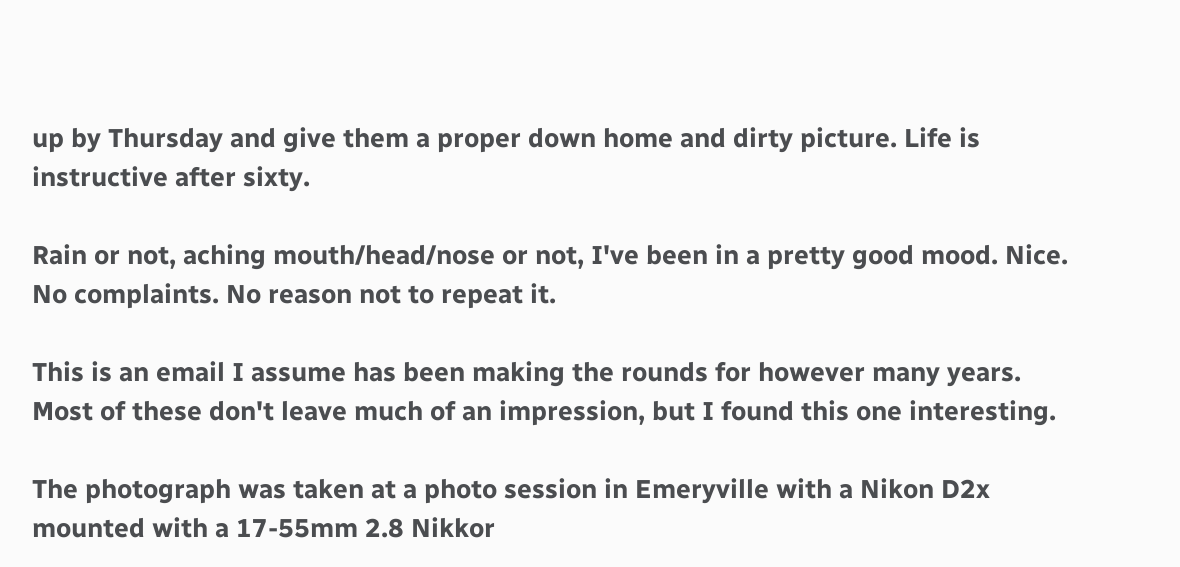up by Thursday and give them a proper down home and dirty picture. Life is instructive after sixty.

Rain or not, aching mouth/head/nose or not, I've been in a pretty good mood. Nice. No complaints. No reason not to repeat it.

This is an email I assume has been making the rounds for however many years. Most of these don't leave much of an impression, but I found this one interesting.

The photograph was taken at a photo session in Emeryville with a Nikon D2x mounted with a 17-55mm 2.8 Nikkor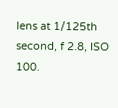lens at 1/125th second, f 2.8, ISO 100.